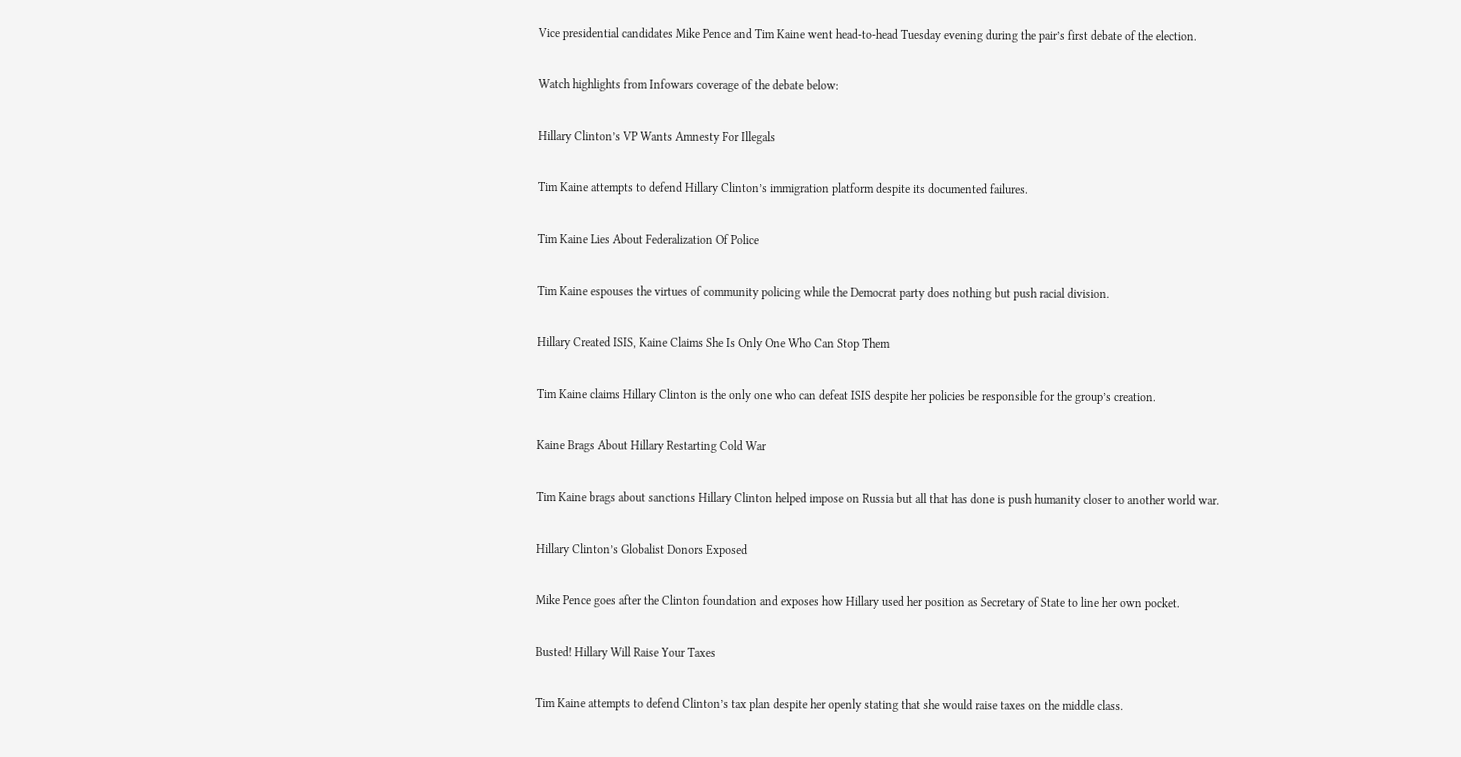Vice presidential candidates Mike Pence and Tim Kaine went head-to-head Tuesday evening during the pair’s first debate of the election.

Watch highlights from Infowars coverage of the debate below:

Hillary Clinton’s VP Wants Amnesty For Illegals

Tim Kaine attempts to defend Hillary Clinton’s immigration platform despite its documented failures.

Tim Kaine Lies About Federalization Of Police

Tim Kaine espouses the virtues of community policing while the Democrat party does nothing but push racial division.

Hillary Created ISIS, Kaine Claims She Is Only One Who Can Stop Them

Tim Kaine claims Hillary Clinton is the only one who can defeat ISIS despite her policies be responsible for the group’s creation.

Kaine Brags About Hillary Restarting Cold War

Tim Kaine brags about sanctions Hillary Clinton helped impose on Russia but all that has done is push humanity closer to another world war.

Hillary Clinton’s Globalist Donors Exposed

Mike Pence goes after the Clinton foundation and exposes how Hillary used her position as Secretary of State to line her own pocket.

Busted! Hillary Will Raise Your Taxes

Tim Kaine attempts to defend Clinton’s tax plan despite her openly stating that she would raise taxes on the middle class.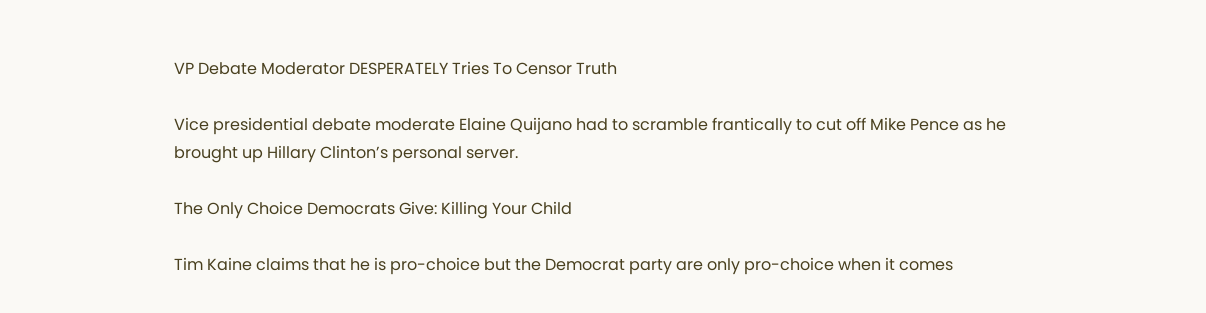VP Debate Moderator DESPERATELY Tries To Censor Truth

Vice presidential debate moderate Elaine Quijano had to scramble frantically to cut off Mike Pence as he brought up Hillary Clinton’s personal server.

The Only Choice Democrats Give: Killing Your Child

Tim Kaine claims that he is pro-choice but the Democrat party are only pro-choice when it comes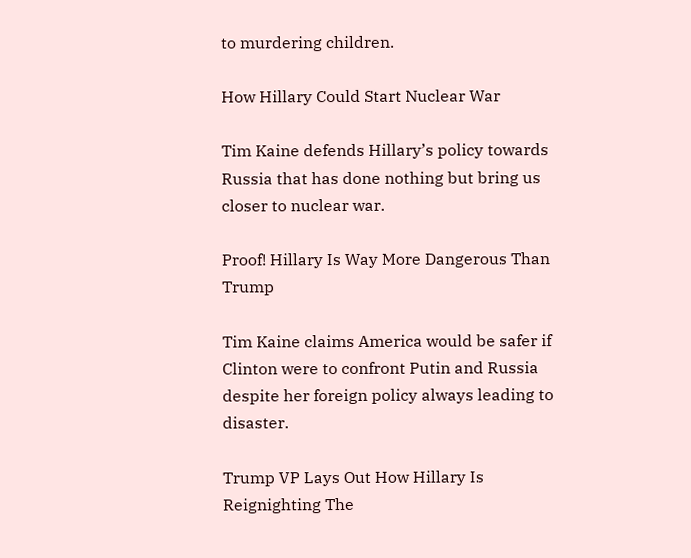to murdering children.

How Hillary Could Start Nuclear War

Tim Kaine defends Hillary’s policy towards Russia that has done nothing but bring us closer to nuclear war.

Proof! Hillary Is Way More Dangerous Than Trump

Tim Kaine claims America would be safer if Clinton were to confront Putin and Russia despite her foreign policy always leading to disaster.

Trump VP Lays Out How Hillary Is Reignighting The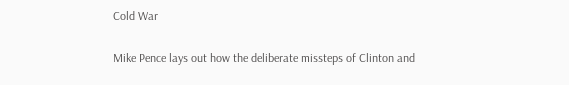Cold War

Mike Pence lays out how the deliberate missteps of Clinton and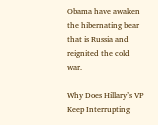Obama have awaken the hibernating bear that is Russia and reignited the cold war.

Why Does Hillary’s VP Keep Interrupting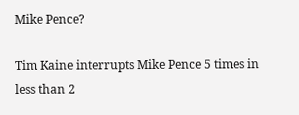Mike Pence?

Tim Kaine interrupts Mike Pence 5 times in less than 2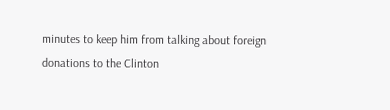minutes to keep him from talking about foreign donations to the Clinton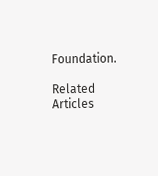Foundation.

Related Articles